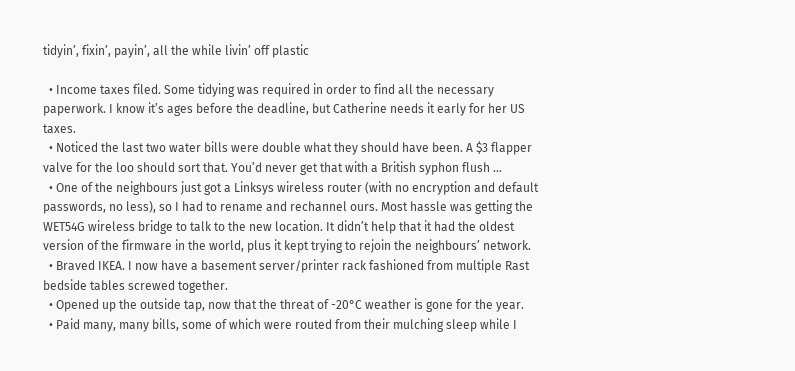tidyin’, fixin’, payin’, all the while livin’ off plastic

  • Income taxes filed. Some tidying was required in order to find all the necessary paperwork. I know it’s ages before the deadline, but Catherine needs it early for her US taxes.
  • Noticed the last two water bills were double what they should have been. A $3 flapper valve for the loo should sort that. You’d never get that with a British syphon flush …
  • One of the neighbours just got a Linksys wireless router (with no encryption and default passwords, no less), so I had to rename and rechannel ours. Most hassle was getting the WET54G wireless bridge to talk to the new location. It didn’t help that it had the oldest version of the firmware in the world, plus it kept trying to rejoin the neighbours’ network.
  • Braved IKEA. I now have a basement server/printer rack fashioned from multiple Rast bedside tables screwed together.
  • Opened up the outside tap, now that the threat of -20°C weather is gone for the year.
  • Paid many, many bills, some of which were routed from their mulching sleep while I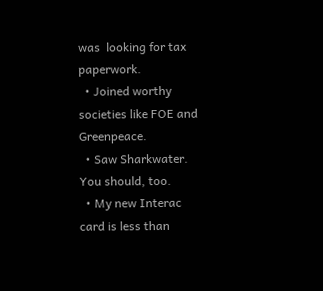was  looking for tax paperwork.
  • Joined worthy societies like FOE and Greenpeace.
  • Saw Sharkwater. You should, too.
  • My new Interac card is less than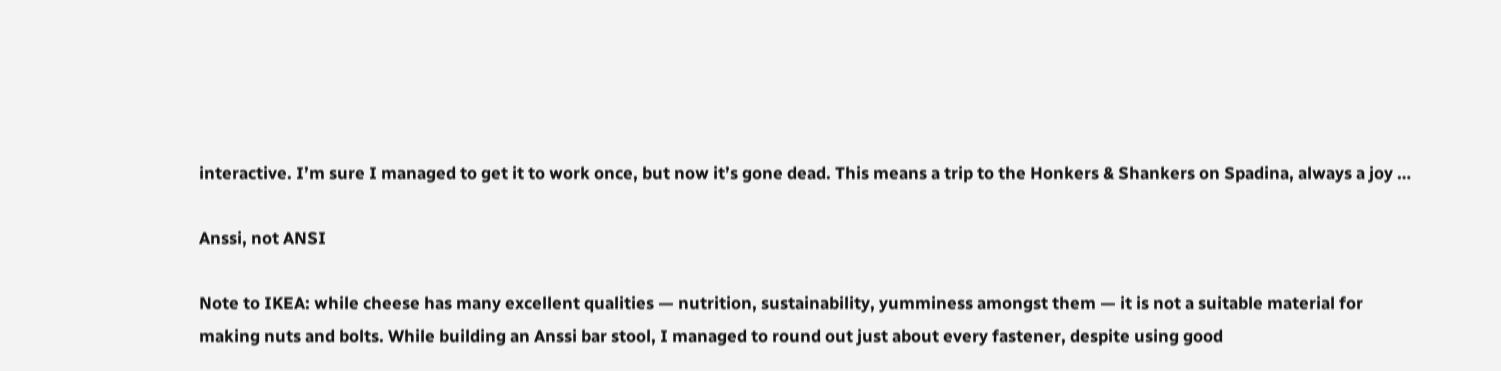interactive. I’m sure I managed to get it to work once, but now it’s gone dead. This means a trip to the Honkers & Shankers on Spadina, always a joy …

Anssi, not ANSI

Note to IKEA: while cheese has many excellent qualities — nutrition, sustainability, yumminess amongst them — it is not a suitable material for making nuts and bolts. While building an Anssi bar stool, I managed to round out just about every fastener, despite using good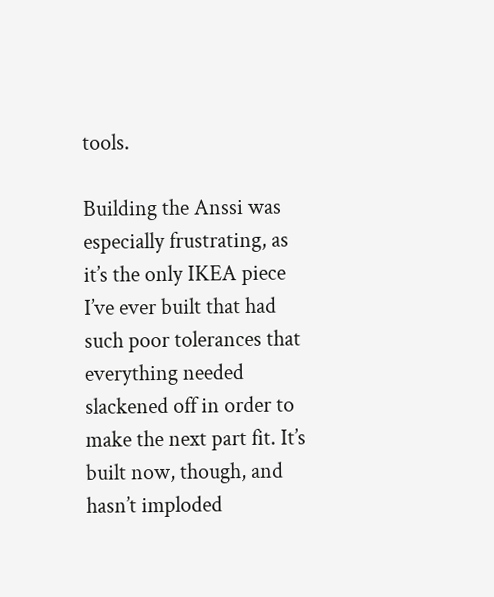tools.

Building the Anssi was especially frustrating, as it’s the only IKEA piece I’ve ever built that had such poor tolerances that everything needed slackened off in order to make the next part fit. It’s built now, though, and hasn’t imploded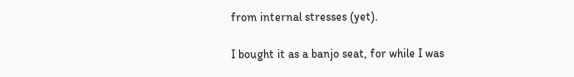from internal stresses (yet).

I bought it as a banjo seat, for while I was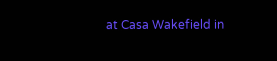at Casa Wakefield in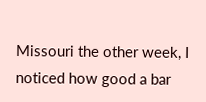Missouri the other week, I noticed how good a bar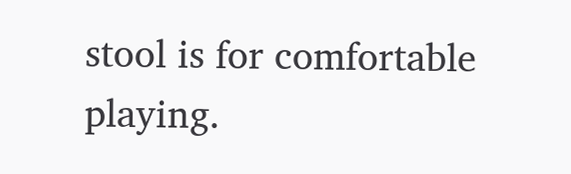stool is for comfortable playing.